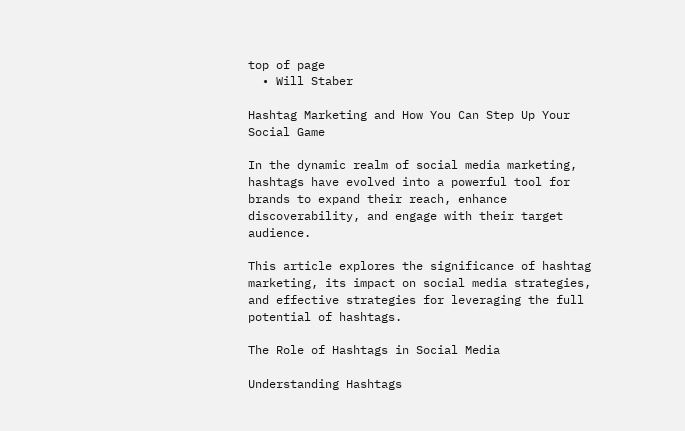top of page
  • Will Staber

Hashtag Marketing and How You Can Step Up Your Social Game

In the dynamic realm of social media marketing, hashtags have evolved into a powerful tool for brands to expand their reach, enhance discoverability, and engage with their target audience.

This article explores the significance of hashtag marketing, its impact on social media strategies, and effective strategies for leveraging the full potential of hashtags.

The Role of Hashtags in Social Media

Understanding Hashtags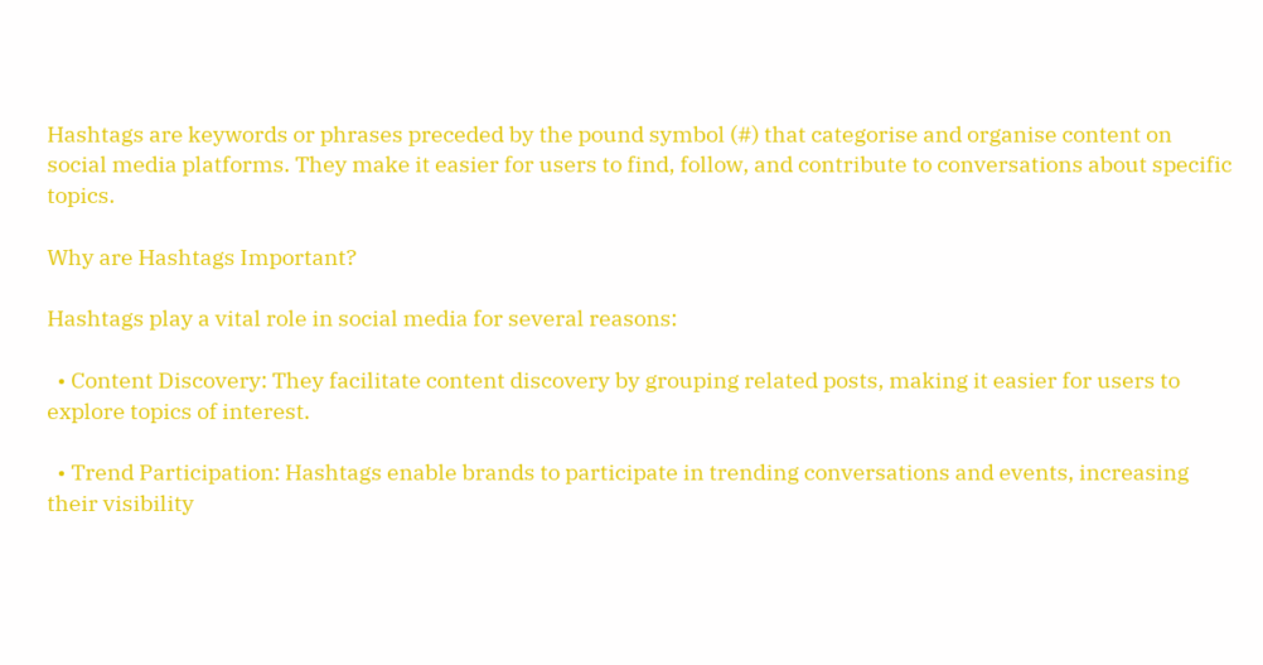Hashtags are keywords or phrases preceded by the pound symbol (#) that categorise and organise content on social media platforms. They make it easier for users to find, follow, and contribute to conversations about specific topics.

Why are Hashtags Important?

Hashtags play a vital role in social media for several reasons:

  • Content Discovery: They facilitate content discovery by grouping related posts, making it easier for users to explore topics of interest.

  • Trend Participation: Hashtags enable brands to participate in trending conversations and events, increasing their visibility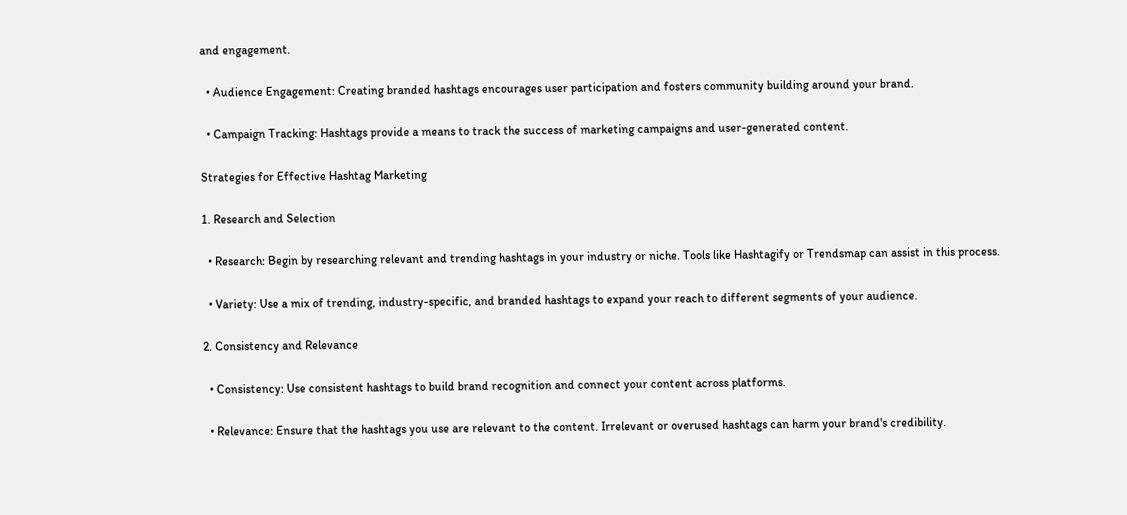and engagement.

  • Audience Engagement: Creating branded hashtags encourages user participation and fosters community building around your brand.

  • Campaign Tracking: Hashtags provide a means to track the success of marketing campaigns and user-generated content.

Strategies for Effective Hashtag Marketing

1. Research and Selection

  • Research: Begin by researching relevant and trending hashtags in your industry or niche. Tools like Hashtagify or Trendsmap can assist in this process.

  • Variety: Use a mix of trending, industry-specific, and branded hashtags to expand your reach to different segments of your audience.

2. Consistency and Relevance

  • Consistency: Use consistent hashtags to build brand recognition and connect your content across platforms.

  • Relevance: Ensure that the hashtags you use are relevant to the content. Irrelevant or overused hashtags can harm your brand's credibility.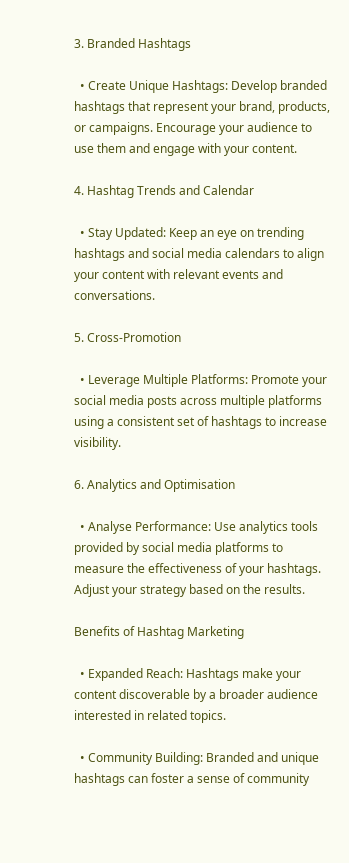3. Branded Hashtags

  • Create Unique Hashtags: Develop branded hashtags that represent your brand, products, or campaigns. Encourage your audience to use them and engage with your content.

4. Hashtag Trends and Calendar

  • Stay Updated: Keep an eye on trending hashtags and social media calendars to align your content with relevant events and conversations.

5. Cross-Promotion

  • Leverage Multiple Platforms: Promote your social media posts across multiple platforms using a consistent set of hashtags to increase visibility.

6. Analytics and Optimisation

  • Analyse Performance: Use analytics tools provided by social media platforms to measure the effectiveness of your hashtags. Adjust your strategy based on the results.

Benefits of Hashtag Marketing

  • Expanded Reach: Hashtags make your content discoverable by a broader audience interested in related topics.

  • Community Building: Branded and unique hashtags can foster a sense of community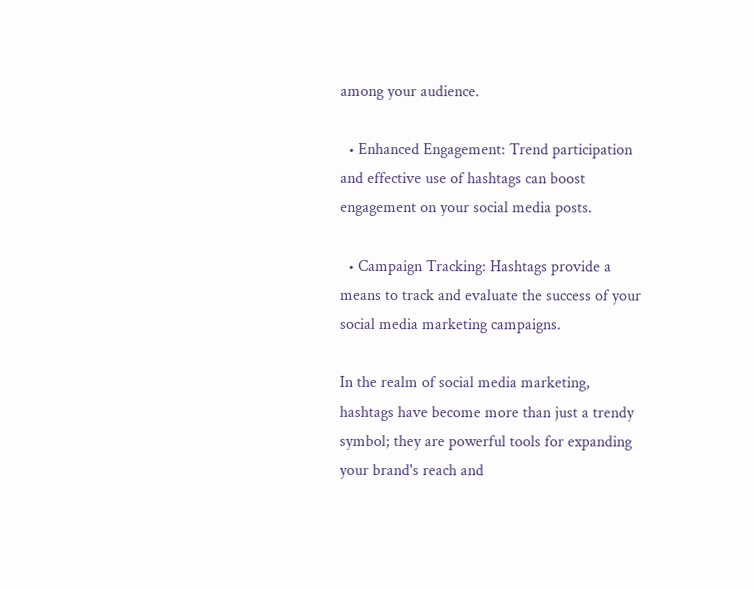among your audience.

  • Enhanced Engagement: Trend participation and effective use of hashtags can boost engagement on your social media posts.

  • Campaign Tracking: Hashtags provide a means to track and evaluate the success of your social media marketing campaigns.

In the realm of social media marketing, hashtags have become more than just a trendy symbol; they are powerful tools for expanding your brand's reach and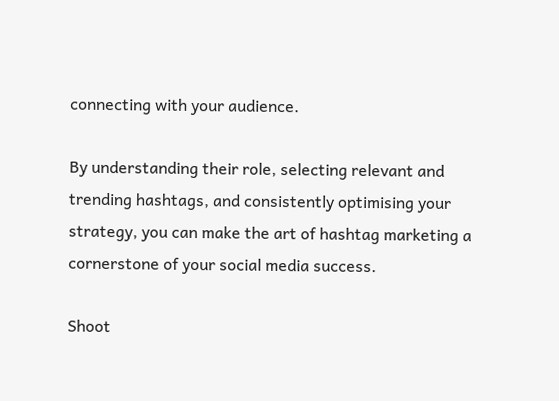connecting with your audience.

By understanding their role, selecting relevant and trending hashtags, and consistently optimising your strategy, you can make the art of hashtag marketing a cornerstone of your social media success.

Shoot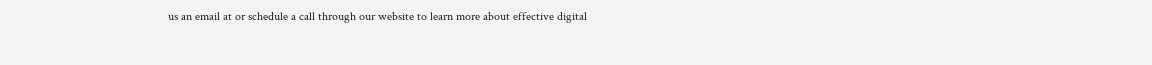us an email at or schedule a call through our website to learn more about effective digital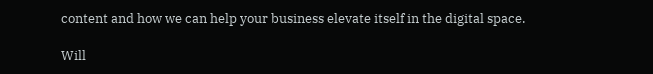content and how we can help your business elevate itself in the digital space.

Will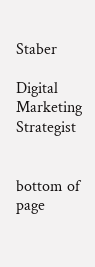Staber

Digital Marketing Strategist


bottom of page